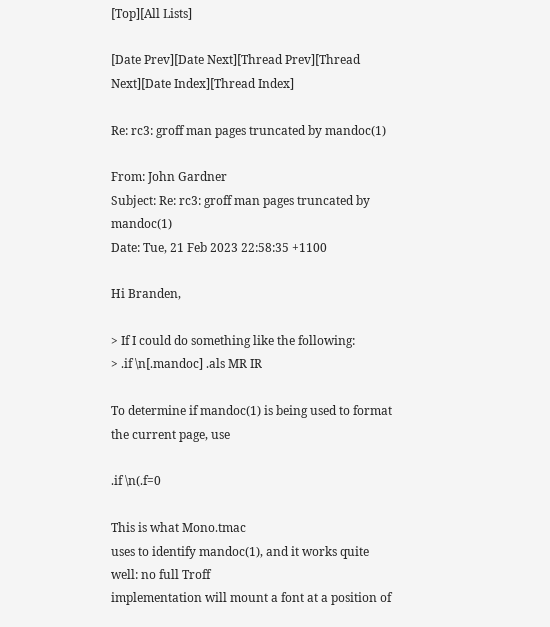[Top][All Lists]

[Date Prev][Date Next][Thread Prev][Thread Next][Date Index][Thread Index]

Re: rc3: groff man pages truncated by mandoc(1)

From: John Gardner
Subject: Re: rc3: groff man pages truncated by mandoc(1)
Date: Tue, 21 Feb 2023 22:58:35 +1100

Hi Branden,

> If I could do something like the following:
> .if \n[.mandoc] .als MR IR

To determine if mandoc(1) is being used to format the current page, use

.if \n(.f=0

This is what Mono.tmac
uses to identify mandoc(1), and it works quite well: no full Troff
implementation will mount a font at a position of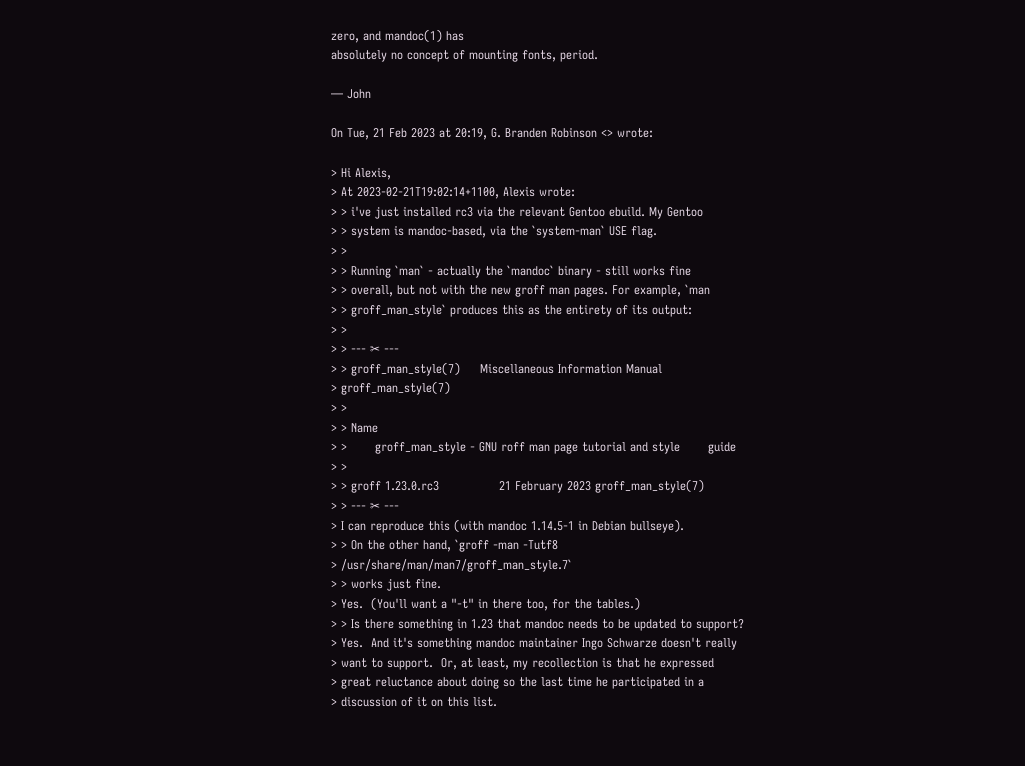zero, and mandoc(1) has
absolutely no concept of mounting fonts, period.

— John

On Tue, 21 Feb 2023 at 20:19, G. Branden Robinson <> wrote:

> Hi Alexis,
> At 2023-02-21T19:02:14+1100, Alexis wrote:
> > i've just installed rc3 via the relevant Gentoo ebuild. My Gentoo
> > system is mandoc-based, via the `system-man` USE flag.
> >
> > Running `man` - actually the `mandoc` binary - still works fine
> > overall, but not with the new groff man pages. For example, `man
> > groff_man_style` produces this as the entirety of its output:
> >
> > --- ✂ ---
> > groff_man_style(7)     Miscellaneous Information Manual
> groff_man_style(7)
> >
> > Name
> >       groff_man_style - GNU roff man page tutorial and style       guide
> >
> > groff 1.23.0.rc3               21 February 2023 groff_man_style(7)
> > --- ✂ ---
> I can reproduce this (with mandoc 1.14.5-1 in Debian bullseye).
> > On the other hand, `groff -man -Tutf8
> /usr/share/man/man7/groff_man_style.7`
> > works just fine.
> Yes.  (You'll want a "-t" in there too, for the tables.)
> > Is there something in 1.23 that mandoc needs to be updated to support?
> Yes.  And it's something mandoc maintainer Ingo Schwarze doesn't really
> want to support.  Or, at least, my recollection is that he expressed
> great reluctance about doing so the last time he participated in a
> discussion of it on this list.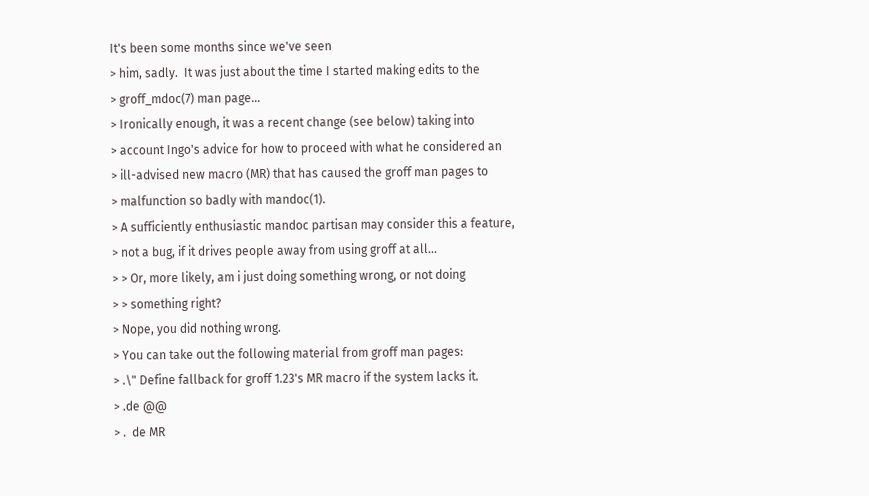It's been some months since we've seen
> him, sadly.  It was just about the time I started making edits to the
> groff_mdoc(7) man page...
> Ironically enough, it was a recent change (see below) taking into
> account Ingo's advice for how to proceed with what he considered an
> ill-advised new macro (MR) that has caused the groff man pages to
> malfunction so badly with mandoc(1).
> A sufficiently enthusiastic mandoc partisan may consider this a feature,
> not a bug, if it drives people away from using groff at all...
> > Or, more likely, am i just doing something wrong, or not doing
> > something right?
> Nope, you did nothing wrong.
> You can take out the following material from groff man pages:
> .\" Define fallback for groff 1.23's MR macro if the system lacks it.
> .de @@
> .  de MR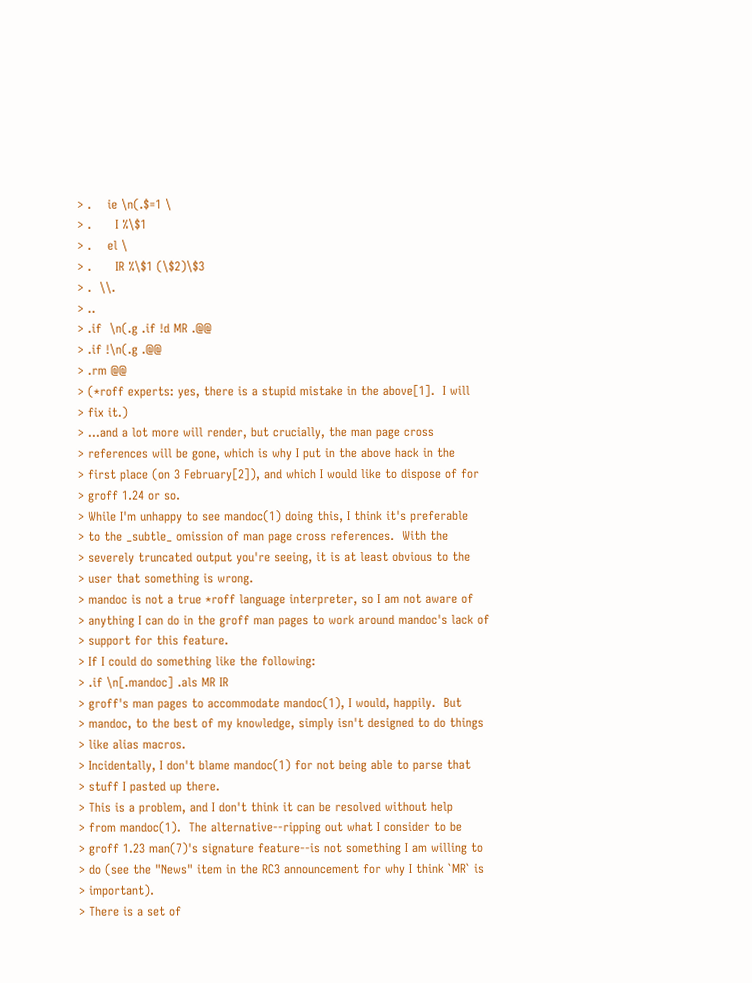> .    ie \n(.$=1 \
> .      I %\$1
> .    el \
> .      IR %\$1 (\$2)\$3
> .  \\.
> ..
> .if  \n(.g .if !d MR .@@
> .if !\n(.g .@@
> .rm @@
> (*roff experts: yes, there is a stupid mistake in the above[1].  I will
> fix it.)
> ...and a lot more will render, but crucially, the man page cross
> references will be gone, which is why I put in the above hack in the
> first place (on 3 February[2]), and which I would like to dispose of for
> groff 1.24 or so.
> While I'm unhappy to see mandoc(1) doing this, I think it's preferable
> to the _subtle_ omission of man page cross references.  With the
> severely truncated output you're seeing, it is at least obvious to the
> user that something is wrong.
> mandoc is not a true *roff language interpreter, so I am not aware of
> anything I can do in the groff man pages to work around mandoc's lack of
> support for this feature.
> If I could do something like the following:
> .if \n[.mandoc] .als MR IR
> groff's man pages to accommodate mandoc(1), I would, happily.  But
> mandoc, to the best of my knowledge, simply isn't designed to do things
> like alias macros.
> Incidentally, I don't blame mandoc(1) for not being able to parse that
> stuff I pasted up there.
> This is a problem, and I don't think it can be resolved without help
> from mandoc(1).  The alternative--ripping out what I consider to be
> groff 1.23 man(7)'s signature feature--is not something I am willing to
> do (see the "News" item in the RC3 announcement for why I think `MR` is
> important).
> There is a set of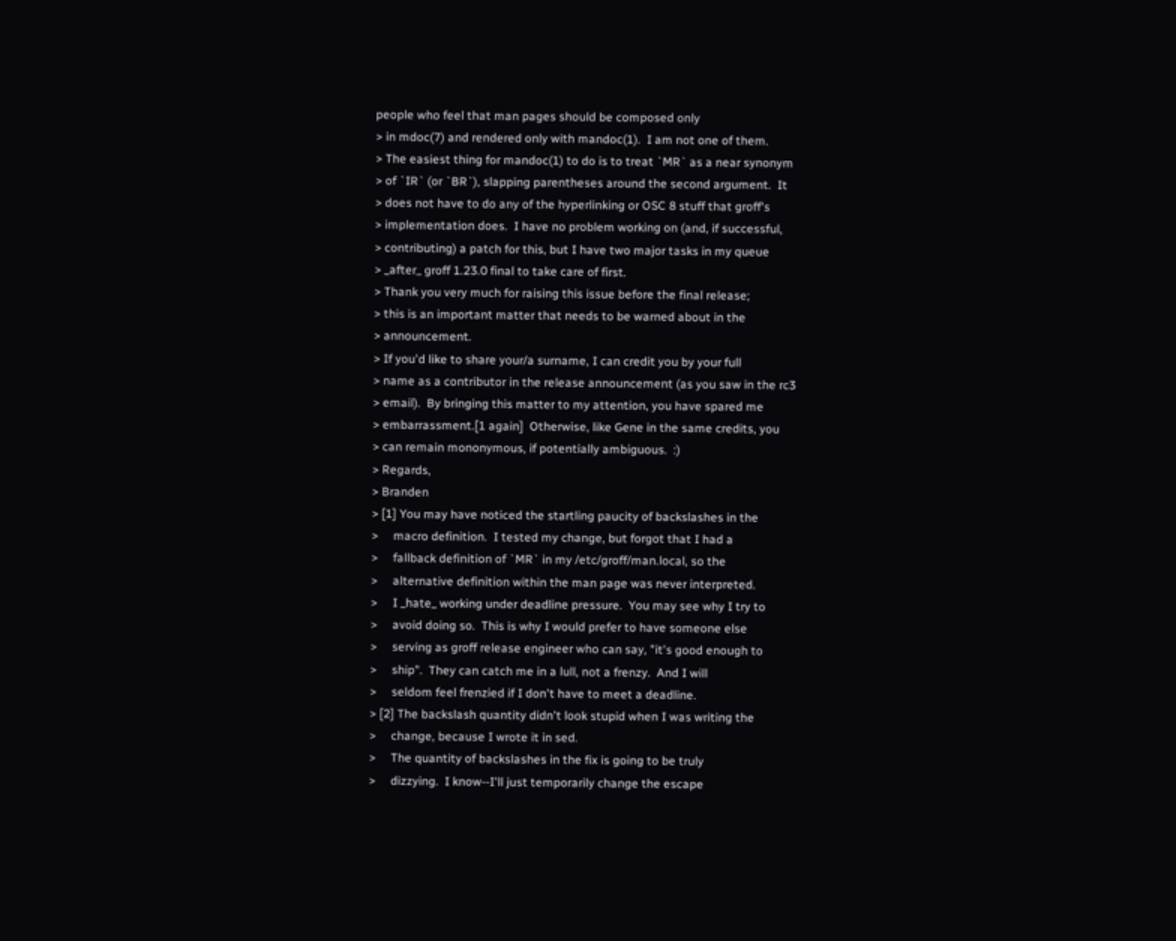people who feel that man pages should be composed only
> in mdoc(7) and rendered only with mandoc(1).  I am not one of them.
> The easiest thing for mandoc(1) to do is to treat `MR` as a near synonym
> of `IR` (or `BR`), slapping parentheses around the second argument.  It
> does not have to do any of the hyperlinking or OSC 8 stuff that groff's
> implementation does.  I have no problem working on (and, if successful,
> contributing) a patch for this, but I have two major tasks in my queue
> _after_ groff 1.23.0 final to take care of first.
> Thank you very much for raising this issue before the final release;
> this is an important matter that needs to be warned about in the
> announcement.
> If you'd like to share your/a surname, I can credit you by your full
> name as a contributor in the release announcement (as you saw in the rc3
> email).  By bringing this matter to my attention, you have spared me
> embarrassment.[1 again]  Otherwise, like Gene in the same credits, you
> can remain mononymous, if potentially ambiguous.  :)
> Regards,
> Branden
> [1] You may have noticed the startling paucity of backslashes in the
>     macro definition.  I tested my change, but forgot that I had a
>     fallback definition of `MR` in my /etc/groff/man.local, so the
>     alternative definition within the man page was never interpreted.
>     I _hate_ working under deadline pressure.  You may see why I try to
>     avoid doing so.  This is why I would prefer to have someone else
>     serving as groff release engineer who can say, "it's good enough to
>     ship".  They can catch me in a lull, not a frenzy.  And I will
>     seldom feel frenzied if I don't have to meet a deadline.
> [2] The backslash quantity didn't look stupid when I was writing the
>     change, because I wrote it in sed.
>     The quantity of backslashes in the fix is going to be truly
>     dizzying.  I know--I'll just temporarily change the escape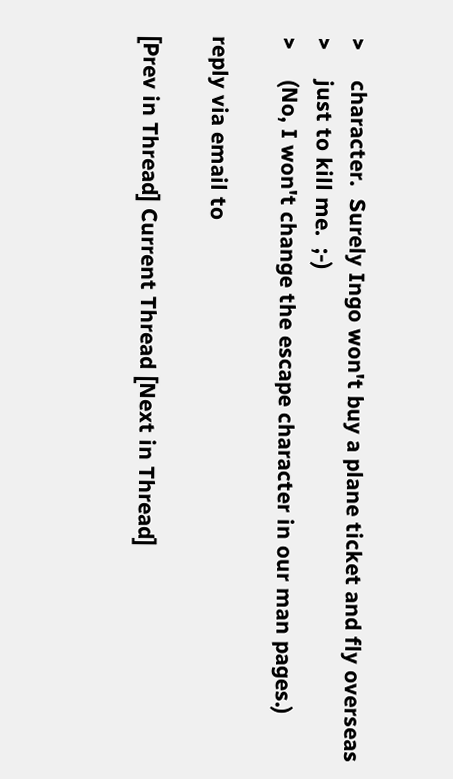>     character.  Surely Ingo won't buy a plane ticket and fly overseas
>     just to kill me.  ;-)
>     (No, I won't change the escape character in our man pages.)

reply via email to

[Prev in Thread] Current Thread [Next in Thread]